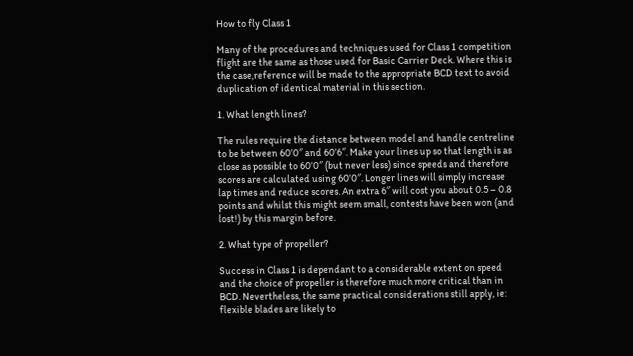How to fly Class 1

Many of the procedures and techniques used for Class 1 competition flight are the same as those used for Basic Carrier Deck. Where this is the case,reference will be made to the appropriate BCD text to avoid duplication of identical material in this section.

1. What length lines?

The rules require the distance between model and handle centreline to be between 60’0″ and 60’6″. Make your lines up so that length is as close as possible to 60’0″ (but never less) since speeds and therefore scores are calculated using 60’0″. Longer lines will simply increase lap times and reduce scores. An extra 6″ will cost you about 0.5 – 0.8 points and whilst this might seem small, contests have been won (and lost!) by this margin before.

2. What type of propeller?

Success in Class 1 is dependant to a considerable extent on speed and the choice of propeller is therefore much more critical than in BCD. Nevertheless, the same practical considerations still apply, ie: flexible blades are likely to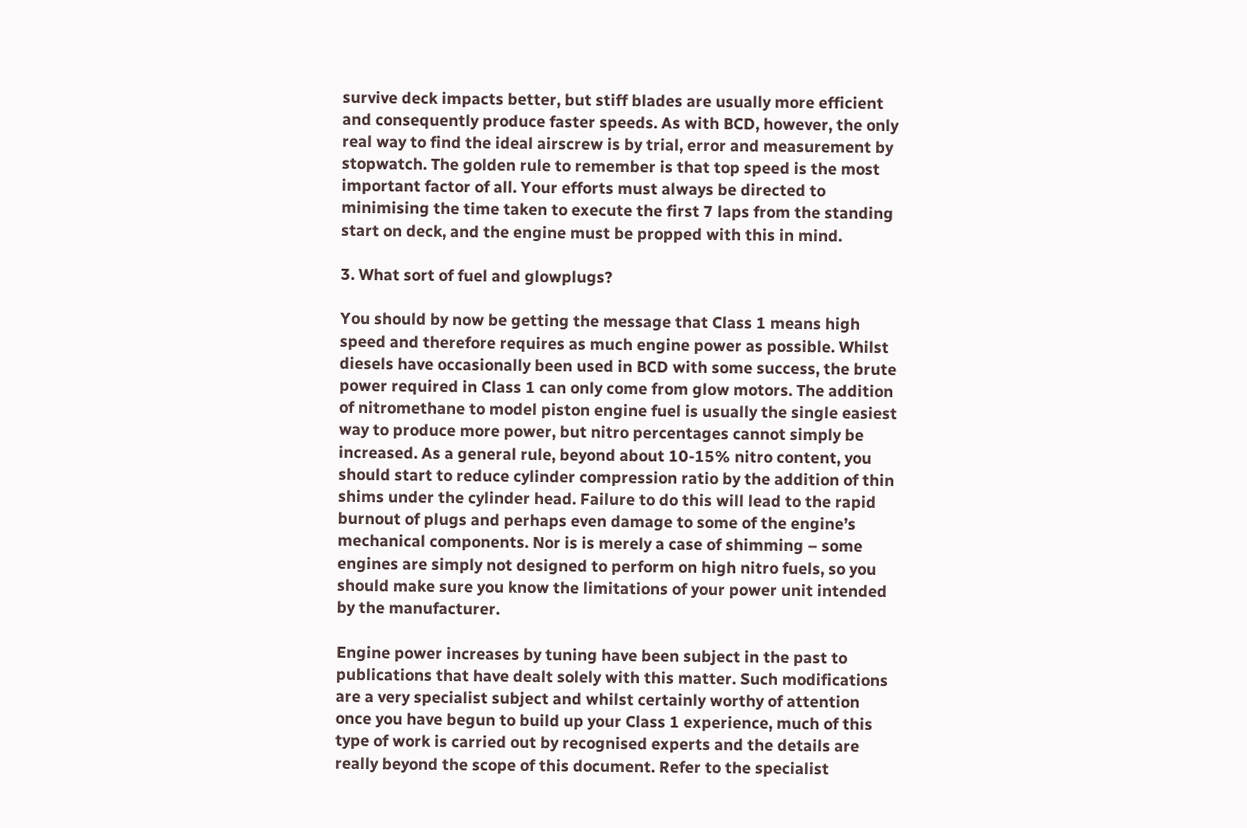survive deck impacts better, but stiff blades are usually more efficient and consequently produce faster speeds. As with BCD, however, the only real way to find the ideal airscrew is by trial, error and measurement by stopwatch. The golden rule to remember is that top speed is the most important factor of all. Your efforts must always be directed to minimising the time taken to execute the first 7 laps from the standing start on deck, and the engine must be propped with this in mind.

3. What sort of fuel and glowplugs?

You should by now be getting the message that Class 1 means high speed and therefore requires as much engine power as possible. Whilst diesels have occasionally been used in BCD with some success, the brute power required in Class 1 can only come from glow motors. The addition of nitromethane to model piston engine fuel is usually the single easiest way to produce more power, but nitro percentages cannot simply be increased. As a general rule, beyond about 10-15% nitro content, you should start to reduce cylinder compression ratio by the addition of thin shims under the cylinder head. Failure to do this will lead to the rapid burnout of plugs and perhaps even damage to some of the engine’s mechanical components. Nor is is merely a case of shimming – some engines are simply not designed to perform on high nitro fuels, so you should make sure you know the limitations of your power unit intended by the manufacturer.

Engine power increases by tuning have been subject in the past to publications that have dealt solely with this matter. Such modifications are a very specialist subject and whilst certainly worthy of attention once you have begun to build up your Class 1 experience, much of this type of work is carried out by recognised experts and the details are really beyond the scope of this document. Refer to the specialist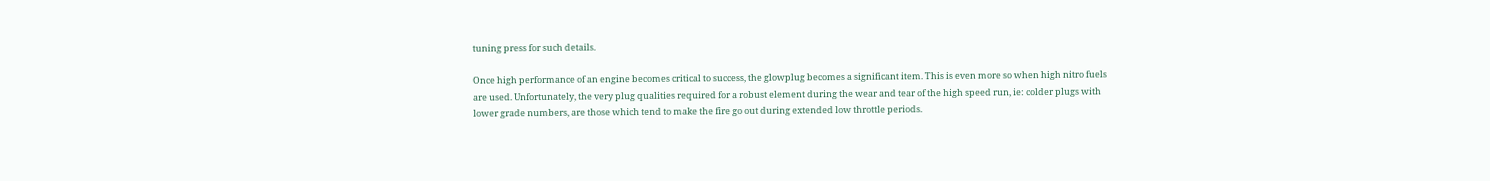tuning press for such details.

Once high performance of an engine becomes critical to success, the glowplug becomes a significant item. This is even more so when high nitro fuels are used. Unfortunately, the very plug qualities required for a robust element during the wear and tear of the high speed run, ie: colder plugs with lower grade numbers, are those which tend to make the fire go out during extended low throttle periods.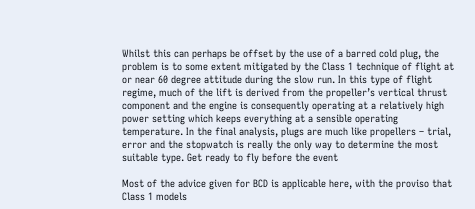Whilst this can perhaps be offset by the use of a barred cold plug, the problem is to some extent mitigated by the Class 1 technique of flight at or near 60 degree attitude during the slow run. In this type of flight regime, much of the lift is derived from the propeller’s vertical thrust component and the engine is consequently operating at a relatively high power setting which keeps everything at a sensible operating temperature. In the final analysis, plugs are much like propellers – trial, error and the stopwatch is really the only way to determine the most suitable type. Get ready to fly before the event

Most of the advice given for BCD is applicable here, with the proviso that Class 1 models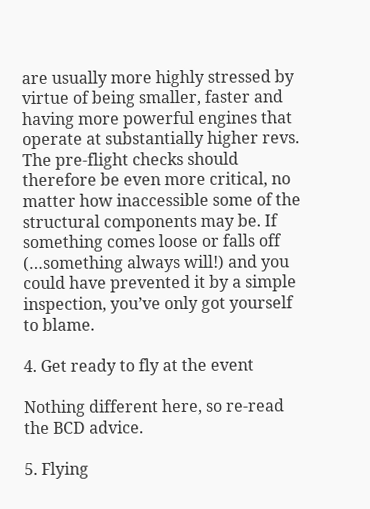are usually more highly stressed by virtue of being smaller, faster and having more powerful engines that operate at substantially higher revs. The pre-flight checks should therefore be even more critical, no matter how inaccessible some of the structural components may be. If something comes loose or falls off (…something always will!) and you could have prevented it by a simple inspection, you’ve only got yourself to blame.

4. Get ready to fly at the event

Nothing different here, so re-read the BCD advice.

5. Flying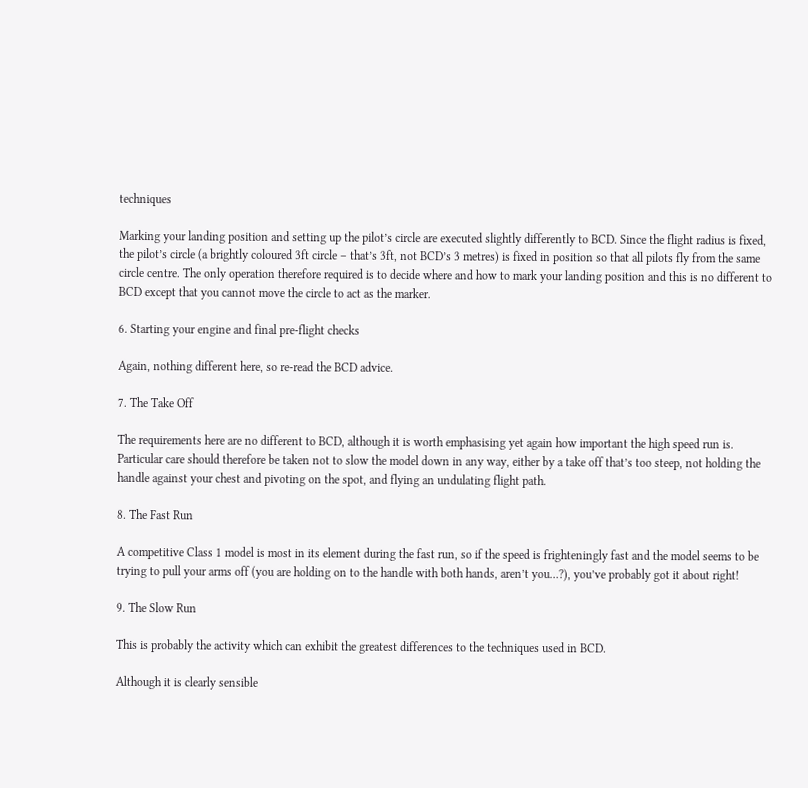techniques

Marking your landing position and setting up the pilot’s circle are executed slightly differently to BCD. Since the flight radius is fixed, the pilot’s circle (a brightly coloured 3ft circle – that’s 3ft, not BCD’s 3 metres) is fixed in position so that all pilots fly from the same circle centre. The only operation therefore required is to decide where and how to mark your landing position and this is no different to BCD except that you cannot move the circle to act as the marker.

6. Starting your engine and final pre-flight checks

Again, nothing different here, so re-read the BCD advice.

7. The Take Off

The requirements here are no different to BCD, although it is worth emphasising yet again how important the high speed run is. Particular care should therefore be taken not to slow the model down in any way, either by a take off that’s too steep, not holding the handle against your chest and pivoting on the spot, and flying an undulating flight path.

8. The Fast Run

A competitive Class 1 model is most in its element during the fast run, so if the speed is frighteningly fast and the model seems to be trying to pull your arms off (you are holding on to the handle with both hands, aren’t you…?), you’ve probably got it about right!

9. The Slow Run

This is probably the activity which can exhibit the greatest differences to the techniques used in BCD.

Although it is clearly sensible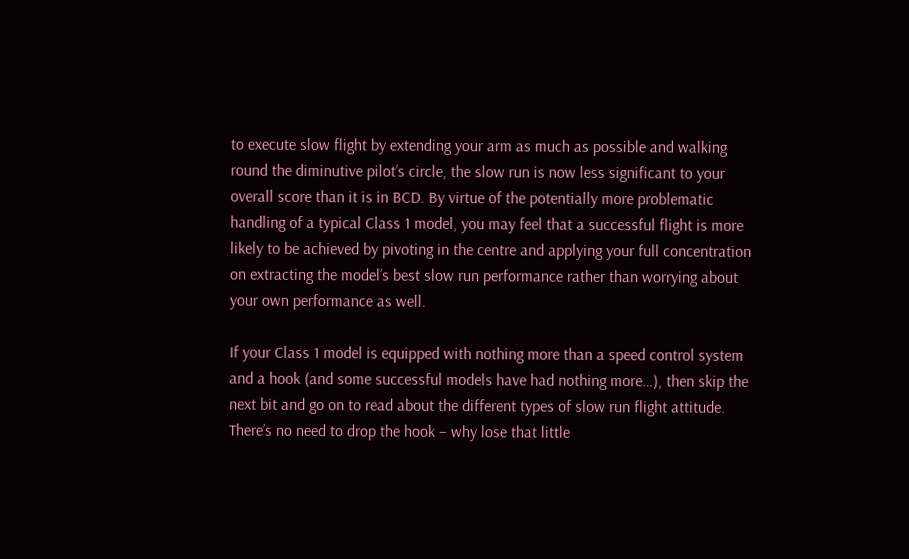to execute slow flight by extending your arm as much as possible and walking round the diminutive pilot’s circle, the slow run is now less significant to your overall score than it is in BCD. By virtue of the potentially more problematic handling of a typical Class 1 model, you may feel that a successful flight is more likely to be achieved by pivoting in the centre and applying your full concentration on extracting the model’s best slow run performance rather than worrying about your own performance as well.

If your Class 1 model is equipped with nothing more than a speed control system and a hook (and some successful models have had nothing more…), then skip the next bit and go on to read about the different types of slow run flight attitude. There’s no need to drop the hook – why lose that little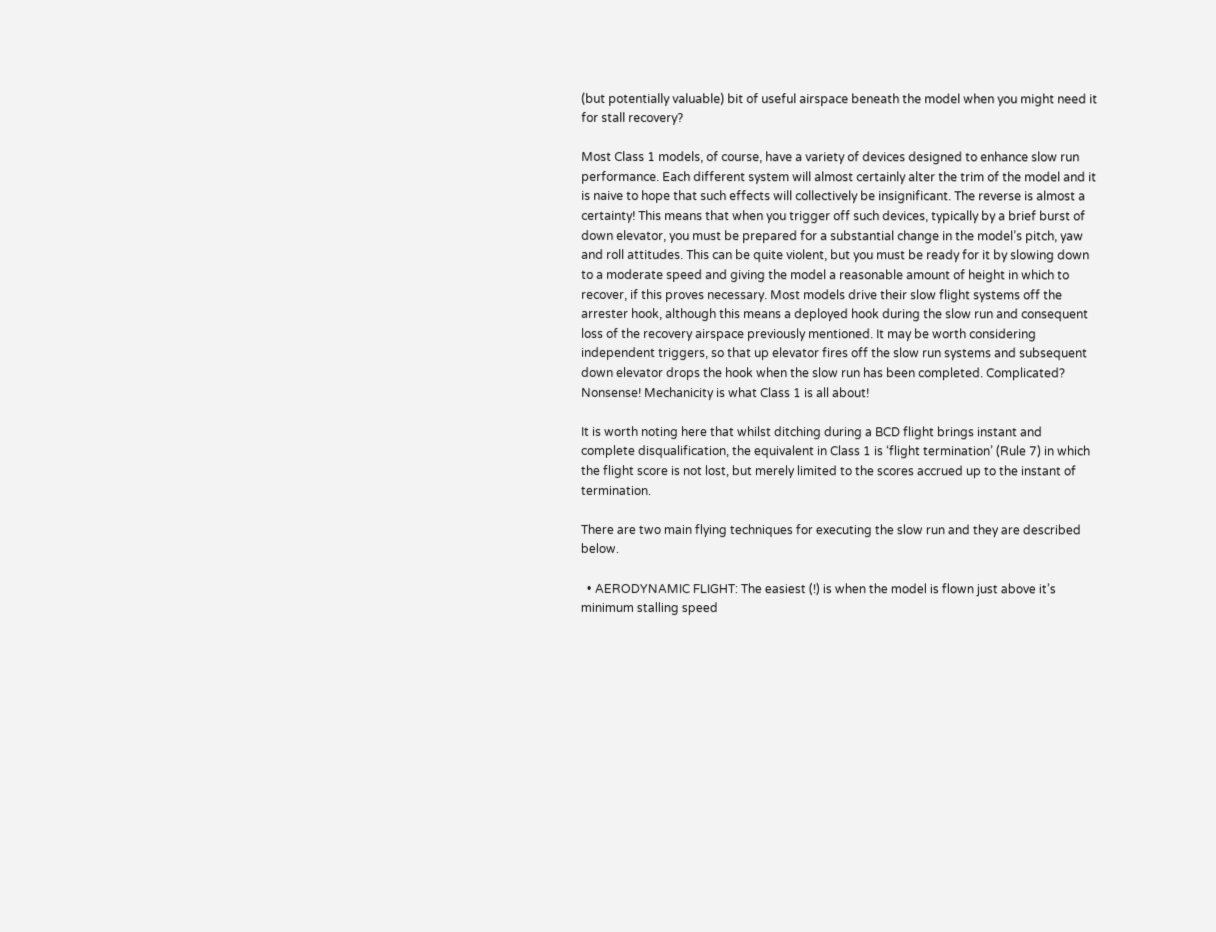(but potentially valuable) bit of useful airspace beneath the model when you might need it for stall recovery?

Most Class 1 models, of course, have a variety of devices designed to enhance slow run performance. Each different system will almost certainly alter the trim of the model and it is naive to hope that such effects will collectively be insignificant. The reverse is almost a certainty! This means that when you trigger off such devices, typically by a brief burst of down elevator, you must be prepared for a substantial change in the model’s pitch, yaw and roll attitudes. This can be quite violent, but you must be ready for it by slowing down to a moderate speed and giving the model a reasonable amount of height in which to recover, if this proves necessary. Most models drive their slow flight systems off the arrester hook, although this means a deployed hook during the slow run and consequent loss of the recovery airspace previously mentioned. It may be worth considering independent triggers, so that up elevator fires off the slow run systems and subsequent down elevator drops the hook when the slow run has been completed. Complicated? Nonsense! Mechanicity is what Class 1 is all about!

It is worth noting here that whilst ditching during a BCD flight brings instant and complete disqualification, the equivalent in Class 1 is ‘flight termination’ (Rule 7) in which the flight score is not lost, but merely limited to the scores accrued up to the instant of termination.

There are two main flying techniques for executing the slow run and they are described below.

  • AERODYNAMIC FLIGHT: The easiest (!) is when the model is flown just above it’s minimum stalling speed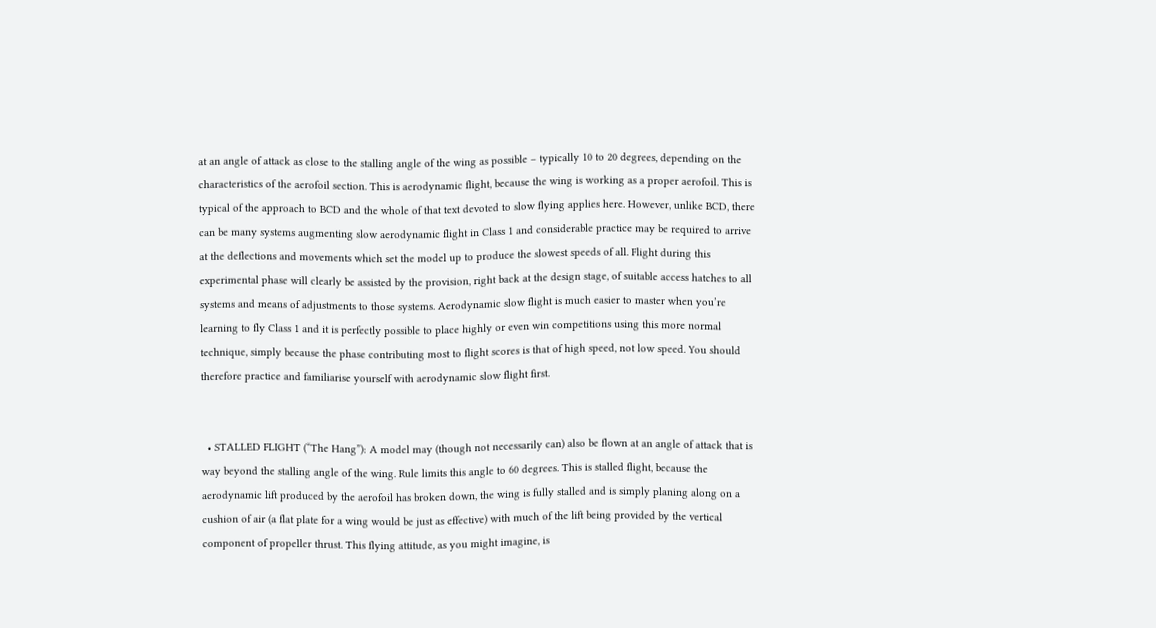at an angle of attack as close to the stalling angle of the wing as possible – typically 10 to 20 degrees, depending on the characteristics of the aerofoil section. This is aerodynamic flight, because the wing is working as a proper aerofoil. This is typical of the approach to BCD and the whole of that text devoted to slow flying applies here. However, unlike BCD, there can be many systems augmenting slow aerodynamic flight in Class 1 and considerable practice may be required to arrive at the deflections and movements which set the model up to produce the slowest speeds of all. Flight during this experimental phase will clearly be assisted by the provision, right back at the design stage, of suitable access hatches to all systems and means of adjustments to those systems. Aerodynamic slow flight is much easier to master when you’re learning to fly Class 1 and it is perfectly possible to place highly or even win competitions using this more normal technique, simply because the phase contributing most to flight scores is that of high speed, not low speed. You should therefore practice and familiarise yourself with aerodynamic slow flight first.


  • STALLED FLIGHT (“The Hang”): A model may (though not necessarily can) also be flown at an angle of attack that is way beyond the stalling angle of the wing. Rule limits this angle to 60 degrees. This is stalled flight, because the aerodynamic lift produced by the aerofoil has broken down, the wing is fully stalled and is simply planing along on a cushion of air (a flat plate for a wing would be just as effective) with much of the lift being provided by the vertical component of propeller thrust. This flying attitude, as you might imagine, is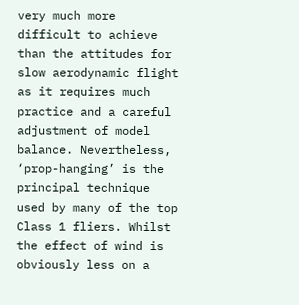very much more difficult to achieve than the attitudes for slow aerodynamic flight as it requires much practice and a careful adjustment of model balance. Nevertheless, ‘prop-hanging’ is the principal technique used by many of the top Class 1 fliers. Whilst the effect of wind is obviously less on a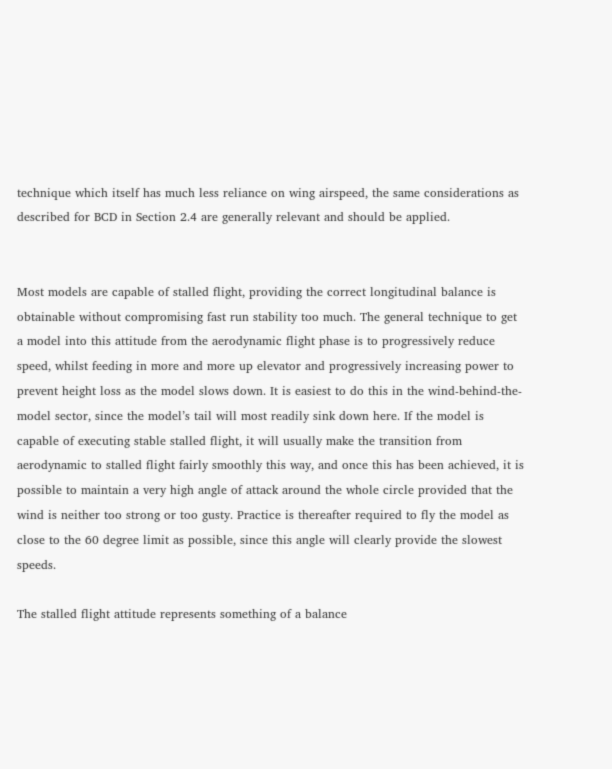technique which itself has much less reliance on wing airspeed, the same considerations as described for BCD in Section 2.4 are generally relevant and should be applied.


Most models are capable of stalled flight, providing the correct longitudinal balance is obtainable without compromising fast run stability too much. The general technique to get a model into this attitude from the aerodynamic flight phase is to progressively reduce speed, whilst feeding in more and more up elevator and progressively increasing power to prevent height loss as the model slows down. It is easiest to do this in the wind-behind-the-model sector, since the model’s tail will most readily sink down here. If the model is capable of executing stable stalled flight, it will usually make the transition from aerodynamic to stalled flight fairly smoothly this way, and once this has been achieved, it is possible to maintain a very high angle of attack around the whole circle provided that the wind is neither too strong or too gusty. Practice is thereafter required to fly the model as close to the 60 degree limit as possible, since this angle will clearly provide the slowest speeds.

The stalled flight attitude represents something of a balance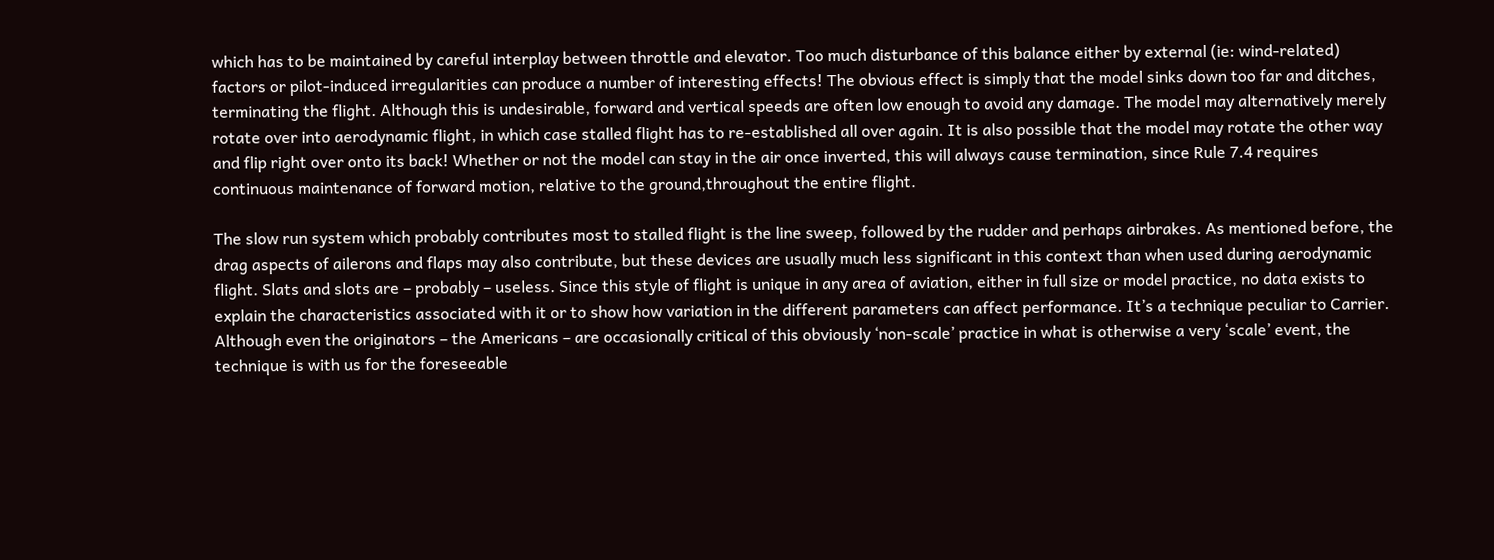which has to be maintained by careful interplay between throttle and elevator. Too much disturbance of this balance either by external (ie: wind-related) factors or pilot-induced irregularities can produce a number of interesting effects! The obvious effect is simply that the model sinks down too far and ditches, terminating the flight. Although this is undesirable, forward and vertical speeds are often low enough to avoid any damage. The model may alternatively merely rotate over into aerodynamic flight, in which case stalled flight has to re-established all over again. It is also possible that the model may rotate the other way and flip right over onto its back! Whether or not the model can stay in the air once inverted, this will always cause termination, since Rule 7.4 requires continuous maintenance of forward motion, relative to the ground,throughout the entire flight.

The slow run system which probably contributes most to stalled flight is the line sweep, followed by the rudder and perhaps airbrakes. As mentioned before, the drag aspects of ailerons and flaps may also contribute, but these devices are usually much less significant in this context than when used during aerodynamic flight. Slats and slots are – probably – useless. Since this style of flight is unique in any area of aviation, either in full size or model practice, no data exists to explain the characteristics associated with it or to show how variation in the different parameters can affect performance. It’s a technique peculiar to Carrier. Although even the originators – the Americans – are occasionally critical of this obviously ‘non-scale’ practice in what is otherwise a very ‘scale’ event, the technique is with us for the foreseeable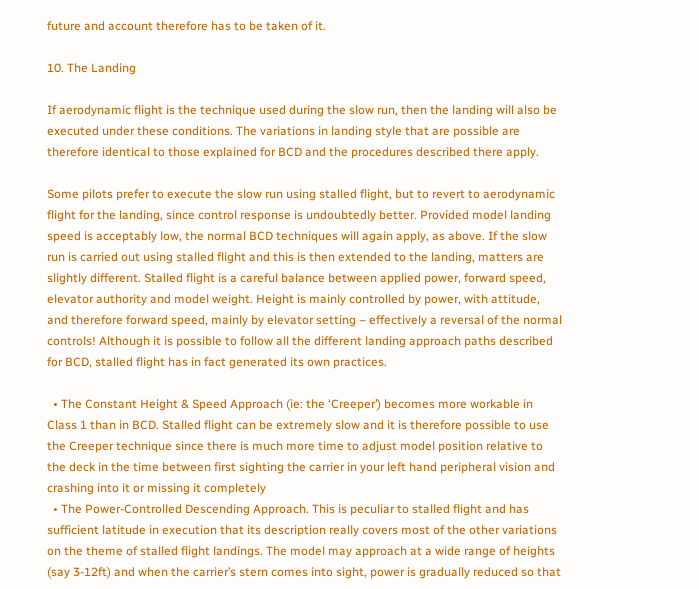future and account therefore has to be taken of it.

10. The Landing

If aerodynamic flight is the technique used during the slow run, then the landing will also be executed under these conditions. The variations in landing style that are possible are therefore identical to those explained for BCD and the procedures described there apply.

Some pilots prefer to execute the slow run using stalled flight, but to revert to aerodynamic flight for the landing, since control response is undoubtedly better. Provided model landing speed is acceptably low, the normal BCD techniques will again apply, as above. If the slow run is carried out using stalled flight and this is then extended to the landing, matters are slightly different. Stalled flight is a careful balance between applied power, forward speed, elevator authority and model weight. Height is mainly controlled by power, with attitude, and therefore forward speed, mainly by elevator setting – effectively a reversal of the normal controls! Although it is possible to follow all the different landing approach paths described for BCD, stalled flight has in fact generated its own practices.

  • The Constant Height & Speed Approach (ie: the ‘Creeper’) becomes more workable in Class 1 than in BCD. Stalled flight can be extremely slow and it is therefore possible to use the Creeper technique since there is much more time to adjust model position relative to the deck in the time between first sighting the carrier in your left hand peripheral vision and crashing into it or missing it completely
  • The Power-Controlled Descending Approach. This is peculiar to stalled flight and has sufficient latitude in execution that its description really covers most of the other variations on the theme of stalled flight landings. The model may approach at a wide range of heights (say 3-12ft) and when the carrier’s stern comes into sight, power is gradually reduced so that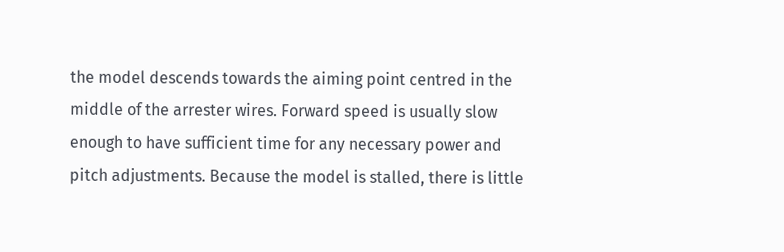the model descends towards the aiming point centred in the middle of the arrester wires. Forward speed is usually slow enough to have sufficient time for any necessary power and pitch adjustments. Because the model is stalled, there is little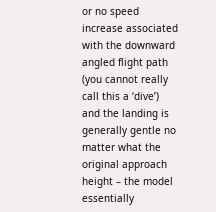or no speed increase associated with the downward angled flight path (you cannot really call this a ‘dive’) and the landing is generally gentle no matter what the original approach height – the model essentially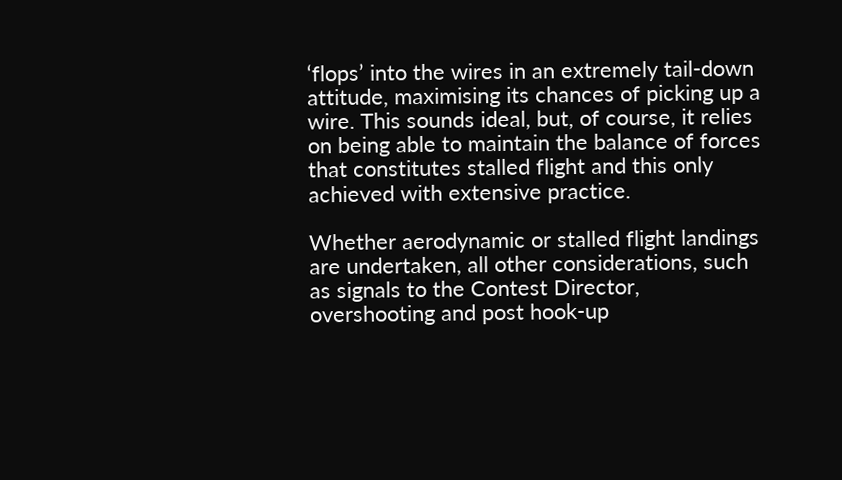‘flops’ into the wires in an extremely tail-down attitude, maximising its chances of picking up a wire. This sounds ideal, but, of course, it relies on being able to maintain the balance of forces that constitutes stalled flight and this only achieved with extensive practice.

Whether aerodynamic or stalled flight landings are undertaken, all other considerations, such as signals to the Contest Director, overshooting and post hook-up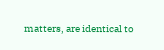matters, are identical to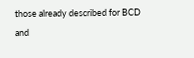those already described for BCD and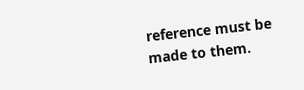reference must be made to them.